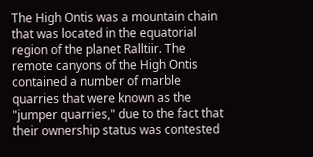The High Ontis was a mountain chain that was located in the equatorial region of the planet Ralltiir. The remote canyons of the High Ontis contained a number of marble quarries that were known as the "jumper quarries," due to the fact that their ownership status was contested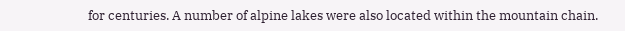for centuries. A number of alpine lakes were also located within the mountain chain.